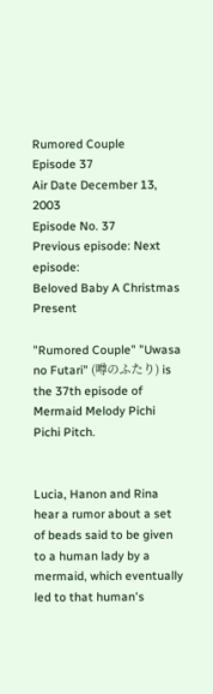Rumored Couple
Episode 37
Air Date December 13, 2003
Episode No. 37
Previous episode: Next episode:
Beloved Baby A Christmas Present

"Rumored Couple" "Uwasa no Futari" (噂のふたり) is the 37th episode of Mermaid Melody Pichi Pichi Pitch.


Lucia, Hanon and Rina hear a rumor about a set of beads said to be given to a human lady by a mermaid, which eventually led to that human's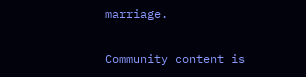marriage.

Community content is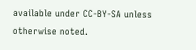available under CC-BY-SA unless otherwise noted.